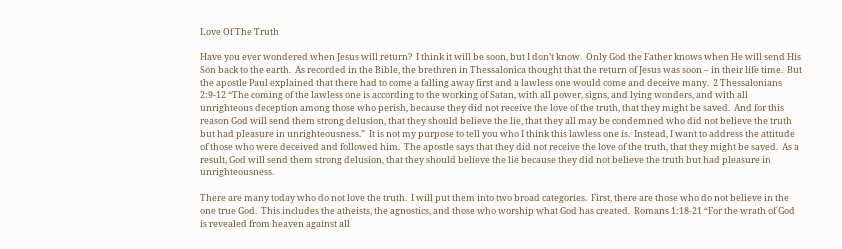Love Of The Truth

Have you ever wondered when Jesus will return?  I think it will be soon, but I don’t know.  Only God the Father knows when He will send His Son back to the earth.  As recorded in the Bible, the brethren in Thessalonica thought that the return of Jesus was soon – in their life time.  But the apostle Paul explained that there had to come a falling away first and a lawless one would come and deceive many.  2 Thessalonians 2:9-12 “The coming of the lawless one is according to the working of Satan, with all power, signs, and lying wonders, and with all unrighteous deception among those who perish, because they did not receive the love of the truth, that they might be saved.  And for this reason God will send them strong delusion, that they should believe the lie, that they all may be condemned who did not believe the truth but had pleasure in unrighteousness.”  It is not my purpose to tell you who I think this lawless one is.  Instead, I want to address the attitude of those who were deceived and followed him.  The apostle says that they did not receive the love of the truth, that they might be saved.  As a result, God will send them strong delusion, that they should believe the lie because they did not believe the truth but had pleasure in unrighteousness.

There are many today who do not love the truth.  I will put them into two broad categories.  First, there are those who do not believe in the one true God.  This includes the atheists, the agnostics, and those who worship what God has created.  Romans 1:18-21 “For the wrath of God is revealed from heaven against all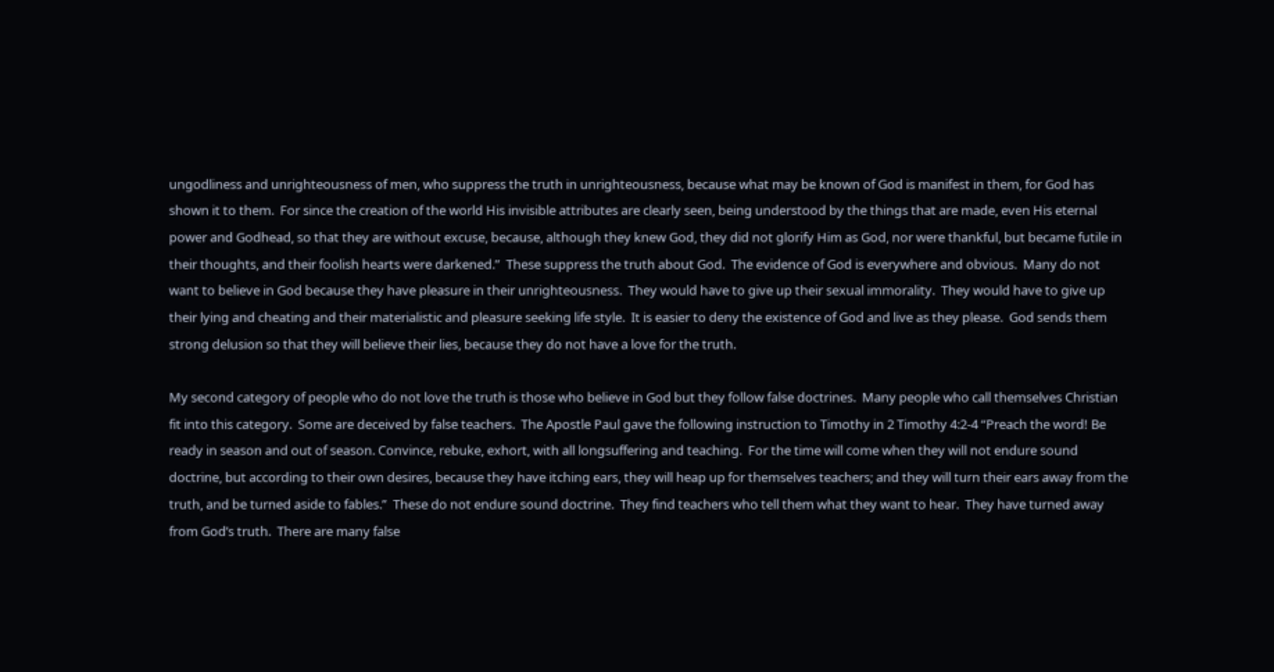ungodliness and unrighteousness of men, who suppress the truth in unrighteousness, because what may be known of God is manifest in them, for God has shown it to them.  For since the creation of the world His invisible attributes are clearly seen, being understood by the things that are made, even His eternal power and Godhead, so that they are without excuse, because, although they knew God, they did not glorify Him as God, nor were thankful, but became futile in their thoughts, and their foolish hearts were darkened.”  These suppress the truth about God.  The evidence of God is everywhere and obvious.  Many do not want to believe in God because they have pleasure in their unrighteousness.  They would have to give up their sexual immorality.  They would have to give up their lying and cheating and their materialistic and pleasure seeking life style.  It is easier to deny the existence of God and live as they please.  God sends them strong delusion so that they will believe their lies, because they do not have a love for the truth.

My second category of people who do not love the truth is those who believe in God but they follow false doctrines.  Many people who call themselves Christian fit into this category.  Some are deceived by false teachers.  The Apostle Paul gave the following instruction to Timothy in 2 Timothy 4:2-4 “Preach the word! Be ready in season and out of season. Convince, rebuke, exhort, with all longsuffering and teaching.  For the time will come when they will not endure sound doctrine, but according to their own desires, because they have itching ears, they will heap up for themselves teachers; and they will turn their ears away from the truth, and be turned aside to fables.”  These do not endure sound doctrine.  They find teachers who tell them what they want to hear.  They have turned away from God’s truth.  There are many false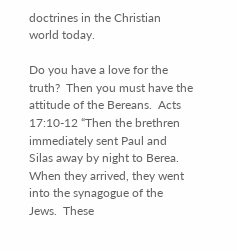doctrines in the Christian world today.

Do you have a love for the truth?  Then you must have the attitude of the Bereans.  Acts 17:10-12 “Then the brethren immediately sent Paul and Silas away by night to Berea. When they arrived, they went into the synagogue of the Jews.  These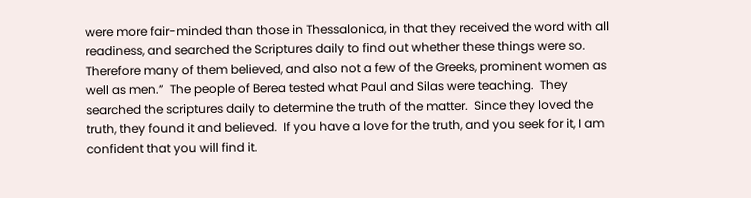were more fair-minded than those in Thessalonica, in that they received the word with all readiness, and searched the Scriptures daily to find out whether these things were so.  Therefore many of them believed, and also not a few of the Greeks, prominent women as well as men.”  The people of Berea tested what Paul and Silas were teaching.  They searched the scriptures daily to determine the truth of the matter.  Since they loved the truth, they found it and believed.  If you have a love for the truth, and you seek for it, I am confident that you will find it.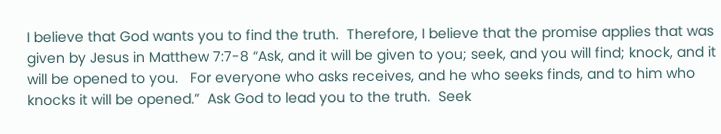I believe that God wants you to find the truth.  Therefore, I believe that the promise applies that was given by Jesus in Matthew 7:7-8 “Ask, and it will be given to you; seek, and you will find; knock, and it will be opened to you.   For everyone who asks receives, and he who seeks finds, and to him who knocks it will be opened.”  Ask God to lead you to the truth.  Seek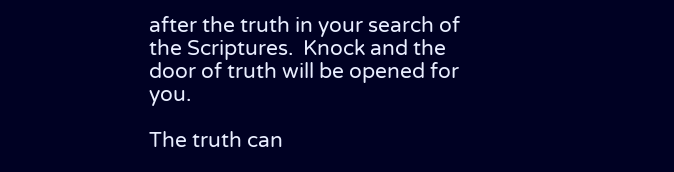after the truth in your search of the Scriptures.  Knock and the door of truth will be opened for you.

The truth can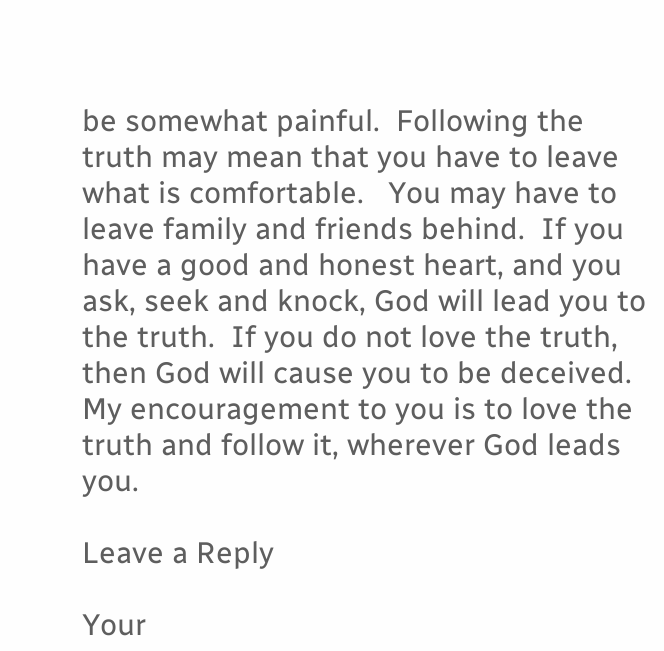be somewhat painful.  Following the truth may mean that you have to leave what is comfortable.   You may have to leave family and friends behind.  If you have a good and honest heart, and you ask, seek and knock, God will lead you to the truth.  If you do not love the truth, then God will cause you to be deceived.  My encouragement to you is to love the truth and follow it, wherever God leads you.

Leave a Reply

Your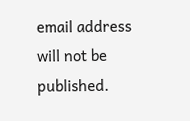email address will not be published.